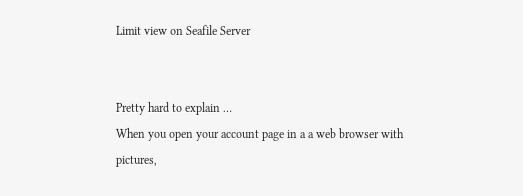Limit view on Seafile Server


Pretty hard to explain …
When you open your account page in a a web browser with pictures,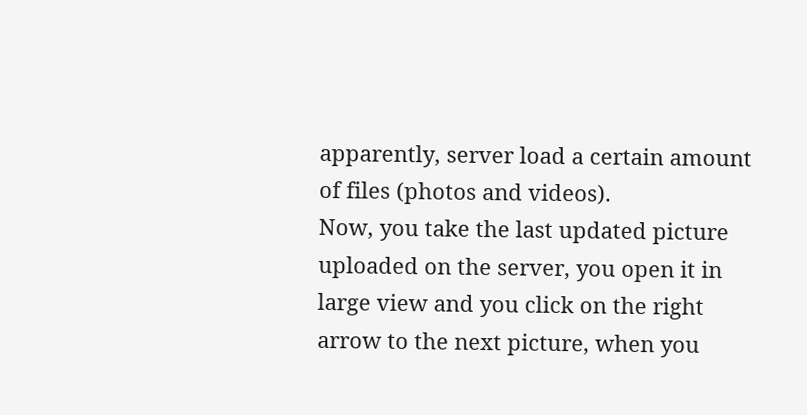apparently, server load a certain amount of files (photos and videos).
Now, you take the last updated picture uploaded on the server, you open it in large view and you click on the right arrow to the next picture, when you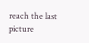reach the last picture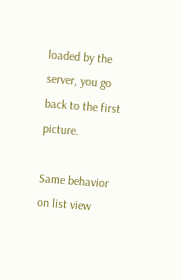loaded by the server, you go back to the first picture.

Same behavior on list view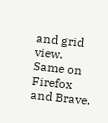and grid view.
Same on Firefox and Brave.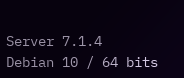Server 7.1.4
Debian 10 / 64 bits